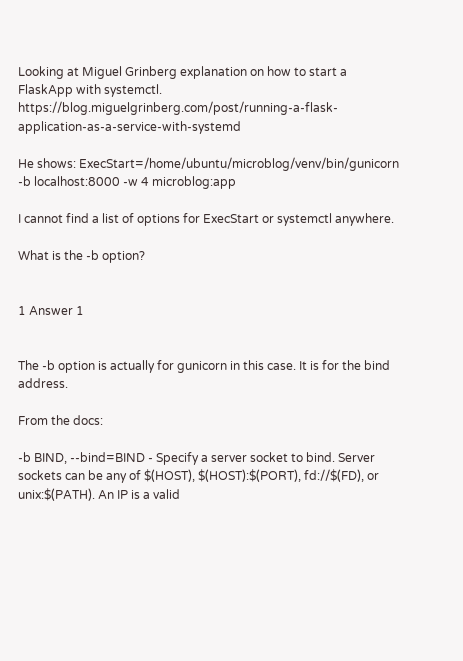Looking at Miguel Grinberg explanation on how to start a FlaskApp with systemctl. https://blog.miguelgrinberg.com/post/running-a-flask-application-as-a-service-with-systemd

He shows: ExecStart=/home/ubuntu/microblog/venv/bin/gunicorn -b localhost:8000 -w 4 microblog:app

I cannot find a list of options for ExecStart or systemctl anywhere.

What is the -b option?


1 Answer 1


The -b option is actually for gunicorn in this case. It is for the bind address.

From the docs:

-b BIND, --bind=BIND - Specify a server socket to bind. Server sockets can be any of $(HOST), $(HOST):$(PORT), fd://$(FD), or unix:$(PATH). An IP is a valid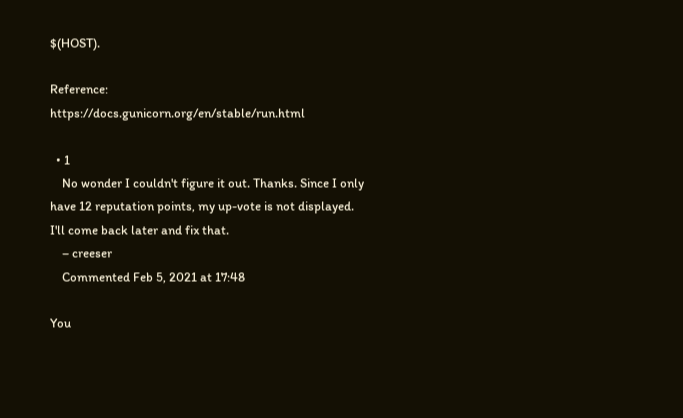$(HOST).

Reference: https://docs.gunicorn.org/en/stable/run.html

  • 1
    No wonder I couldn't figure it out. Thanks. Since I only have 12 reputation points, my up-vote is not displayed. I'll come back later and fix that.
    – creeser
    Commented Feb 5, 2021 at 17:48

You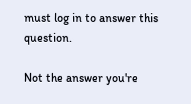must log in to answer this question.

Not the answer you're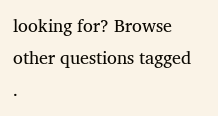looking for? Browse other questions tagged .